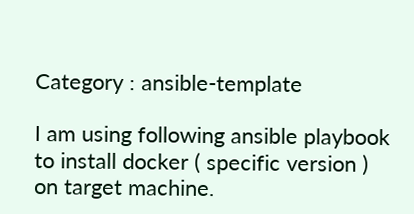Category : ansible-template

I am using following ansible playbook to install docker ( specific version ) on target machine.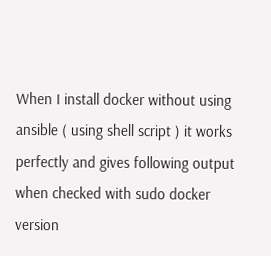When I install docker without using ansible ( using shell script ) it works perfectly and gives following output when checked with sudo docker version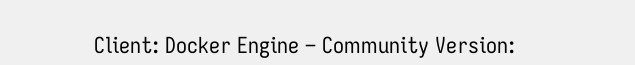Client: Docker Engine – Community Version: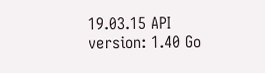19.03.15 API version: 1.40 Go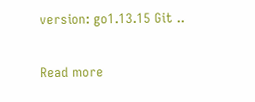version: go1.13.15 Git ..

Read more